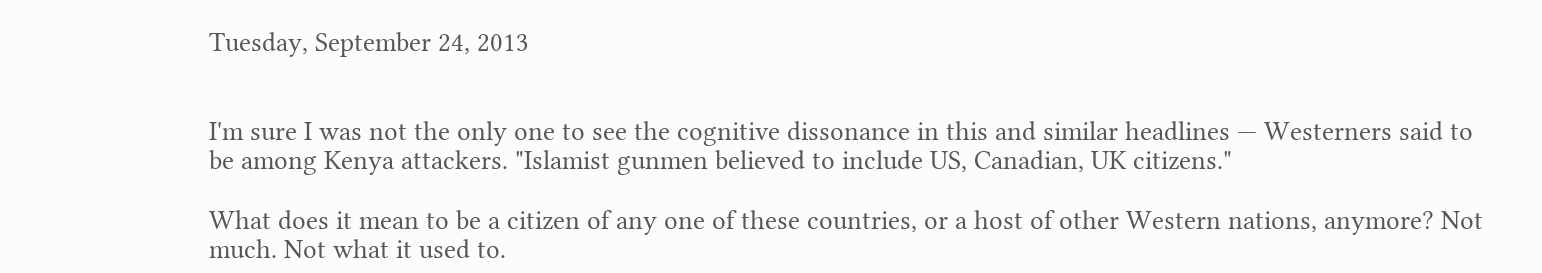Tuesday, September 24, 2013


I'm sure I was not the only one to see the cognitive dissonance in this and similar headlines — Westerners said to be among Kenya attackers. "Islamist gunmen believed to include US, Canadian, UK citizens."

What does it mean to be a citizen of any one of these countries, or a host of other Western nations, anymore? Not much. Not what it used to.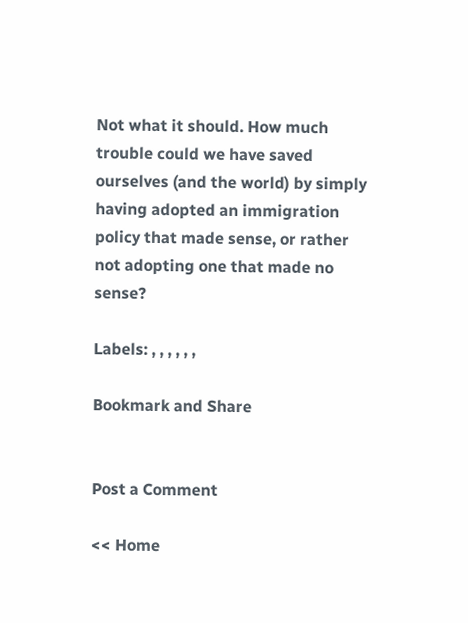Not what it should. How much trouble could we have saved ourselves (and the world) by simply having adopted an immigration policy that made sense, or rather not adopting one that made no sense?

Labels: , , , , , ,

Bookmark and Share


Post a Comment

<< Home